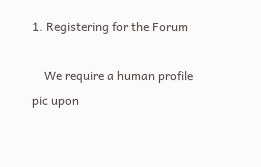1. Registering for the Forum

    We require a human profile pic upon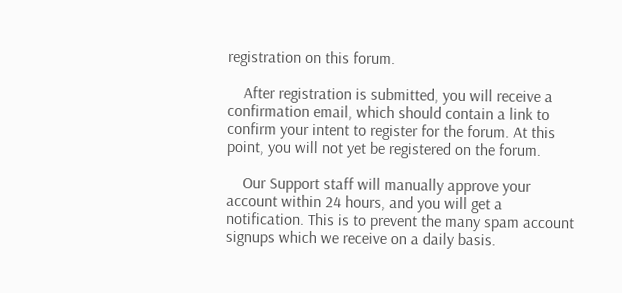registration on this forum.

    After registration is submitted, you will receive a confirmation email, which should contain a link to confirm your intent to register for the forum. At this point, you will not yet be registered on the forum.

    Our Support staff will manually approve your account within 24 hours, and you will get a notification. This is to prevent the many spam account signups which we receive on a daily basis.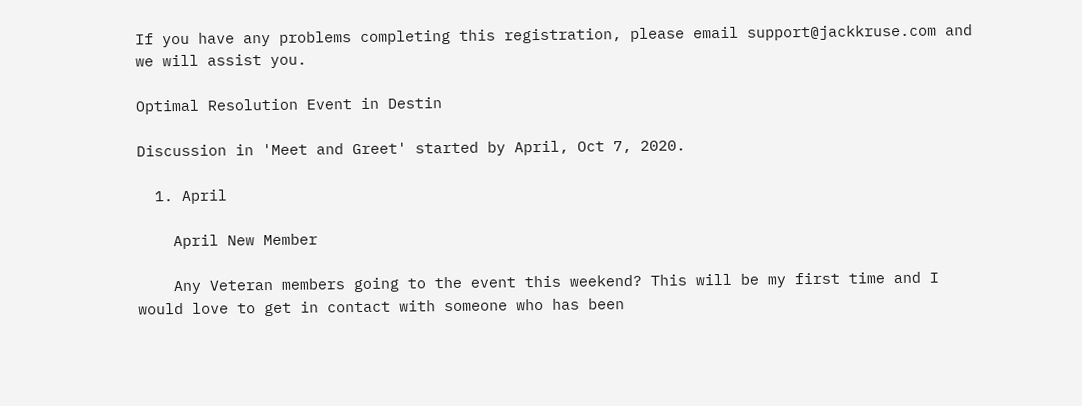If you have any problems completing this registration, please email support@jackkruse.com and we will assist you.

Optimal Resolution Event in Destin

Discussion in 'Meet and Greet' started by April, Oct 7, 2020.

  1. April

    April New Member

    Any Veteran members going to the event this weekend? This will be my first time and I would love to get in contact with someone who has been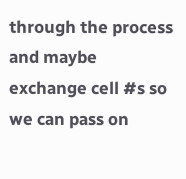through the process and maybe exchange cell #s so we can pass on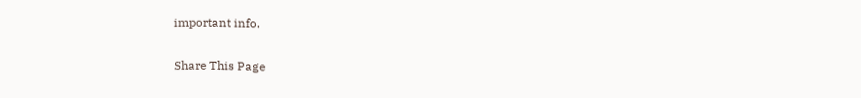important info.

Share This Page